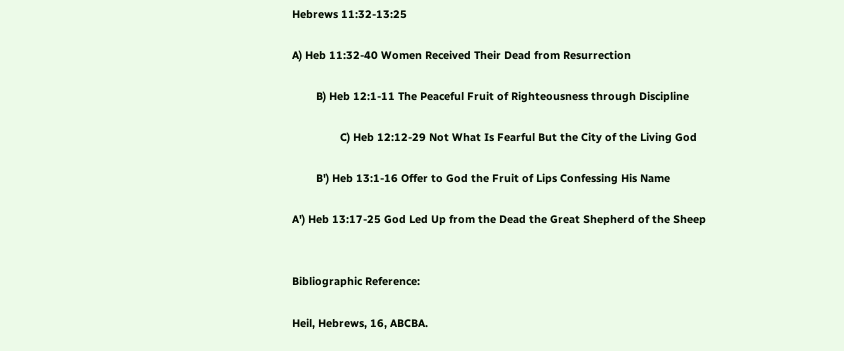Hebrews 11:32-13:25

A) Heb 11:32-40 Women Received Their Dead from Resurrection

        B) Heb 12:1-11 The Peaceful Fruit of Righteousness through Discipline

                C) Heb 12:12-29 Not What Is Fearful But the City of the Living God

        B') Heb 13:1-16 Offer to God the Fruit of Lips Confessing His Name

A') Heb 13:17-25 God Led Up from the Dead the Great Shepherd of the Sheep


Bibliographic Reference:

Heil, Hebrews, 16, ABCBA.